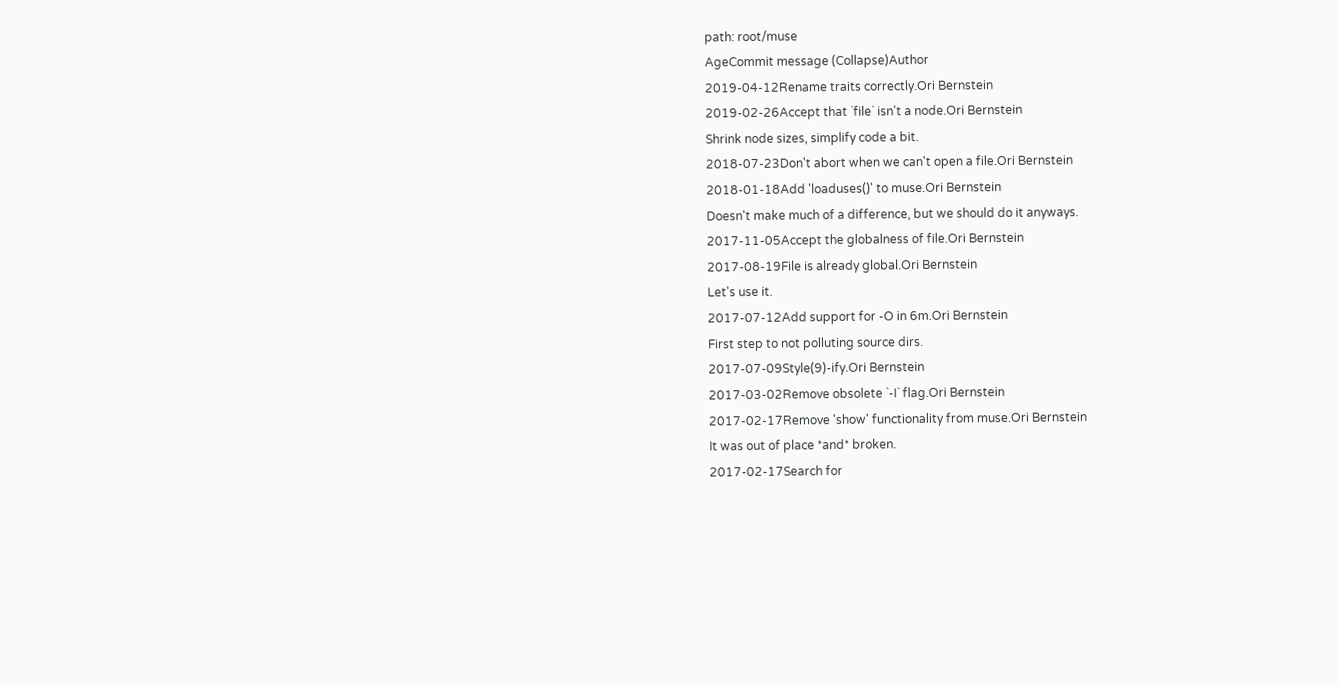path: root/muse
AgeCommit message (Collapse)Author
2019-04-12Rename traits correctly.Ori Bernstein
2019-02-26Accept that `file` isn't a node.Ori Bernstein
Shrink node sizes, simplify code a bit.
2018-07-23Don't abort when we can't open a file.Ori Bernstein
2018-01-18Add 'loaduses()' to muse.Ori Bernstein
Doesn't make much of a difference, but we should do it anyways.
2017-11-05Accept the globalness of file.Ori Bernstein
2017-08-19File is already global.Ori Bernstein
Let's use it.
2017-07-12Add support for -O in 6m.Ori Bernstein
First step to not polluting source dirs.
2017-07-09Style(9)-ify.Ori Bernstein
2017-03-02Remove obsolete `-I` flag.Ori Bernstein
2017-02-17Remove 'show' functionality from muse.Ori Bernstein
It was out of place *and* broken.
2017-02-17Search for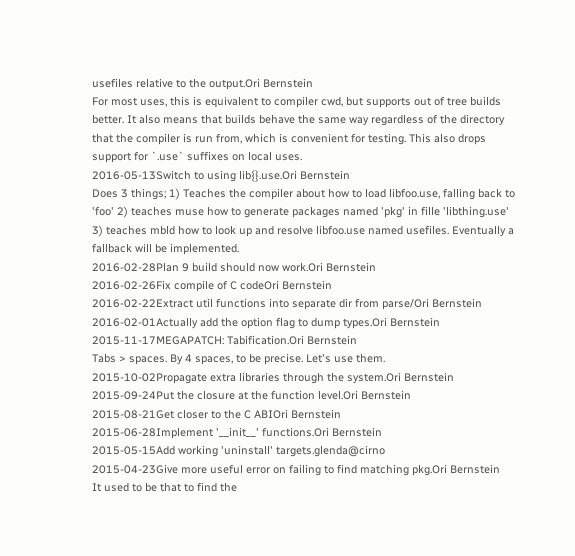usefiles relative to the output.Ori Bernstein
For most uses, this is equivalent to compiler cwd, but supports out of tree builds better. It also means that builds behave the same way regardless of the directory that the compiler is run from, which is convenient for testing. This also drops support for `.use` suffixes on local uses.
2016-05-13Switch to using lib{}.use.Ori Bernstein
Does 3 things; 1) Teaches the compiler about how to load libfoo.use, falling back to 'foo' 2) teaches muse how to generate packages named 'pkg' in fille 'libthing.use' 3) teaches mbld how to look up and resolve libfoo.use named usefiles. Eventually a fallback will be implemented.
2016-02-28Plan 9 build should now work.Ori Bernstein
2016-02-26Fix compile of C codeOri Bernstein
2016-02-22Extract util functions into separate dir from parse/Ori Bernstein
2016-02-01Actually add the option flag to dump types.Ori Bernstein
2015-11-17MEGAPATCH: Tabification.Ori Bernstein
Tabs > spaces. By 4 spaces, to be precise. Let's use them.
2015-10-02Propagate extra libraries through the system.Ori Bernstein
2015-09-24Put the closure at the function level.Ori Bernstein
2015-08-21Get closer to the C ABIOri Bernstein
2015-06-28Implement '__init__' functions.Ori Bernstein
2015-05-15Add working 'uninstall' targets.glenda@cirno
2015-04-23Give more useful error on failing to find matching pkg.Ori Bernstein
It used to be that to find the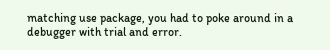matching use package, you had to poke around in a debugger with trial and error.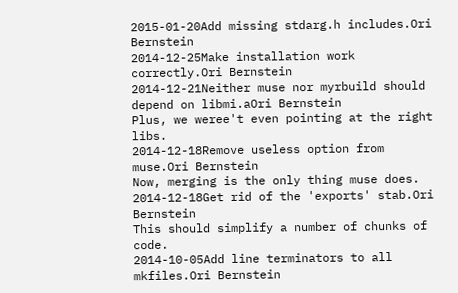2015-01-20Add missing stdarg.h includes.Ori Bernstein
2014-12-25Make installation work correctly.Ori Bernstein
2014-12-21Neither muse nor myrbuild should depend on libmi.aOri Bernstein
Plus, we weree't even pointing at the right libs.
2014-12-18Remove useless option from muse.Ori Bernstein
Now, merging is the only thing muse does.
2014-12-18Get rid of the 'exports' stab.Ori Bernstein
This should simplify a number of chunks of code.
2014-10-05Add line terminators to all mkfiles.Ori Bernstein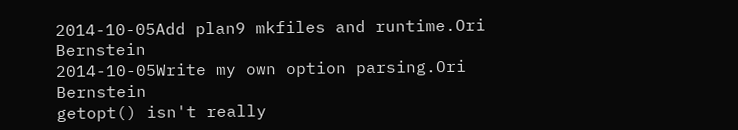2014-10-05Add plan9 mkfiles and runtime.Ori Bernstein
2014-10-05Write my own option parsing.Ori Bernstein
getopt() isn't really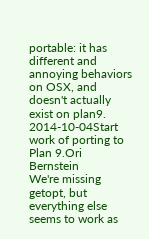portable: it has different and annoying behaviors on OSX, and doesn't actually exist on plan9.
2014-10-04Start work of porting to Plan 9.Ori Bernstein
We're missing getopt, but everything else seems to work as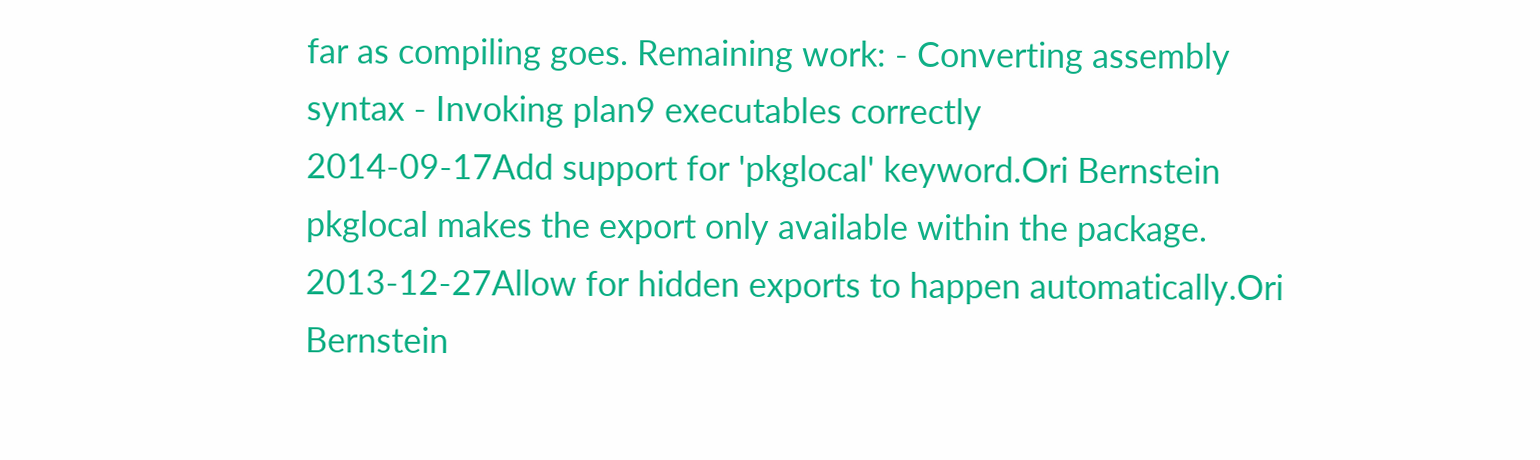far as compiling goes. Remaining work: - Converting assembly syntax - Invoking plan9 executables correctly
2014-09-17Add support for 'pkglocal' keyword.Ori Bernstein
pkglocal makes the export only available within the package.
2013-12-27Allow for hidden exports to happen automatically.Ori Bernstein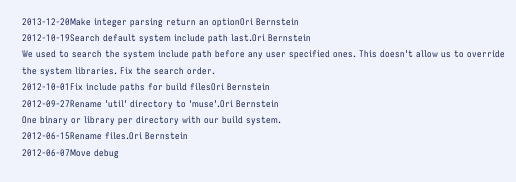2013-12-20Make integer parsing return an optionOri Bernstein
2012-10-19Search default system include path last.Ori Bernstein
We used to search the system include path before any user specified ones. This doesn't allow us to override the system libraries. Fix the search order.
2012-10-01Fix include paths for build filesOri Bernstein
2012-09-27Rename 'util' directory to 'muse'.Ori Bernstein
One binary or library per directory with our build system.
2012-06-15Rename files.Ori Bernstein
2012-06-07Move debug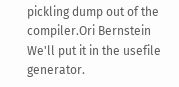pickling dump out of the compiler.Ori Bernstein
We'll put it in the usefile generator.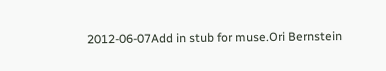2012-06-07Add in stub for muse.Ori Bernstein